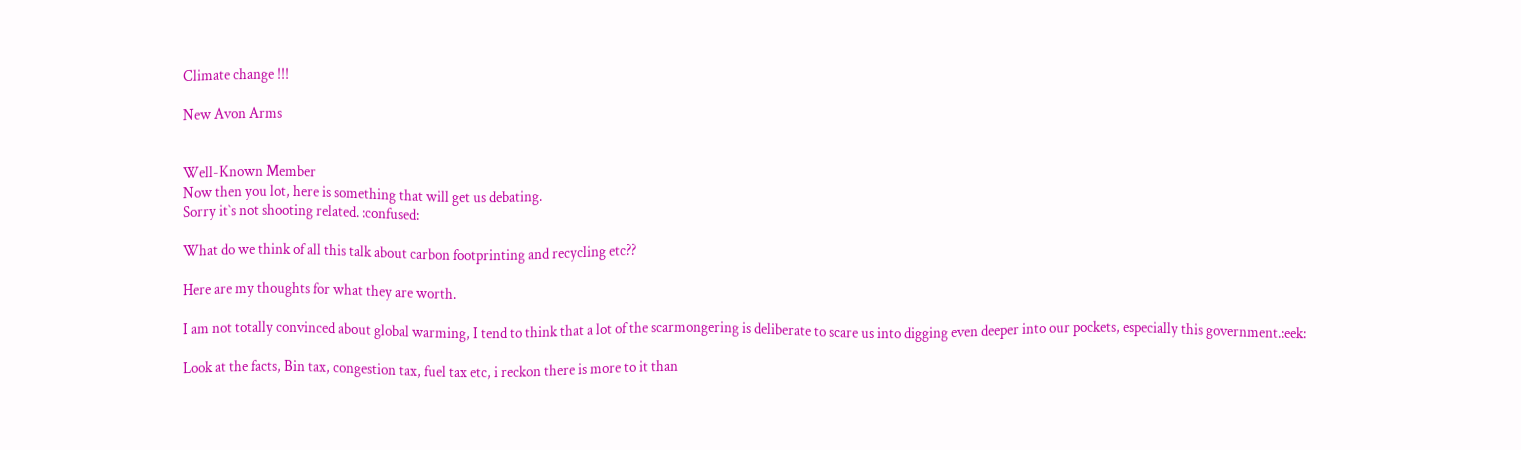Climate change !!!

New Avon Arms


Well-Known Member
Now then you lot, here is something that will get us debating.
Sorry it`s not shooting related. :confused:

What do we think of all this talk about carbon footprinting and recycling etc??

Here are my thoughts for what they are worth.

I am not totally convinced about global warming, I tend to think that a lot of the scarmongering is deliberate to scare us into digging even deeper into our pockets, especially this government.:eek:

Look at the facts, Bin tax, congestion tax, fuel tax etc, i reckon there is more to it than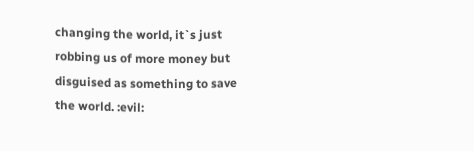changing the world, it`s just robbing us of more money but disguised as something to save the world. :evil: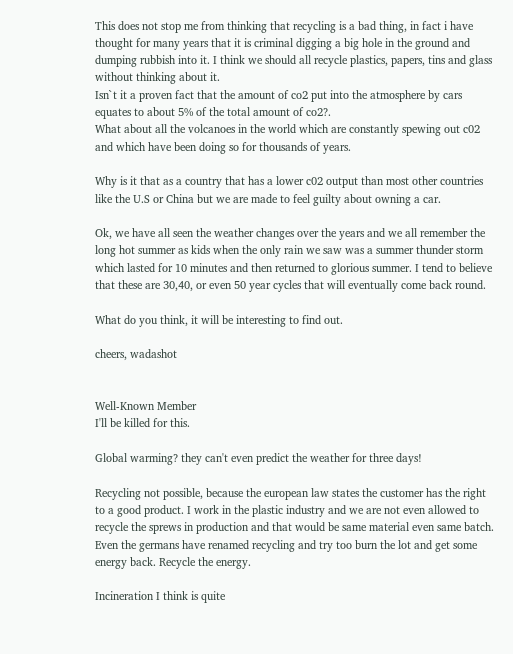This does not stop me from thinking that recycling is a bad thing, in fact i have thought for many years that it is criminal digging a big hole in the ground and dumping rubbish into it. I think we should all recycle plastics, papers, tins and glass without thinking about it.
Isn`t it a proven fact that the amount of co2 put into the atmosphere by cars equates to about 5% of the total amount of co2?.
What about all the volcanoes in the world which are constantly spewing out c02 and which have been doing so for thousands of years.

Why is it that as a country that has a lower c02 output than most other countries like the U.S or China but we are made to feel guilty about owning a car.

Ok, we have all seen the weather changes over the years and we all remember the long hot summer as kids when the only rain we saw was a summer thunder storm which lasted for 10 minutes and then returned to glorious summer. I tend to believe that these are 30,40, or even 50 year cycles that will eventually come back round.

What do you think, it will be interesting to find out.

cheers, wadashot


Well-Known Member
I'll be killed for this.

Global warming? they can't even predict the weather for three days!

Recycling not possible, because the european law states the customer has the right to a good product. I work in the plastic industry and we are not even allowed to recycle the sprews in production and that would be same material even same batch.
Even the germans have renamed recycling and try too burn the lot and get some energy back. Recycle the energy.

Incineration I think is quite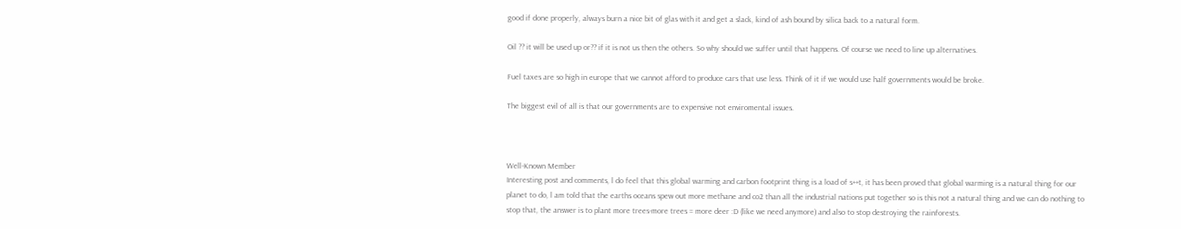good if done properly, always burn a nice bit of glas with it and get a slack, kind of ash bound by silica back to a natural form.

Oil ?? it will be used up or?? if it is not us then the others. So why should we suffer until that happens. Of course we need to line up alternatives.

Fuel taxes are so high in europe that we cannot afford to produce cars that use less. Think of it if we would use half governments would be broke.

The biggest evil of all is that our governments are to expensive not enviromental issues.



Well-Known Member
Interesting post and comments, l do feel that this global warming and carbon footprint thing is a load of s++t, it has been proved that global warming is a natural thing for our planet to do, l am told that the earths oceans spew out more methane and co2 than all the industrial nations put together so is this not a natural thing and we can do nothing to stop that, the answer is to plant more trees-more trees = more deer :D (like we need anymore) and also to stop destroying the rainforests.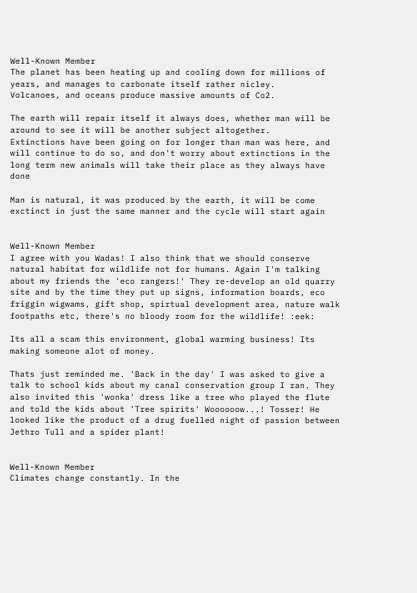Well-Known Member
The planet has been heating up and cooling down for millions of years, and manages to carbonate itself rather nicley.
Volcanoes, and oceans produce massive amounts of Co2.

The earth will repair itself it always does, whether man will be around to see it will be another subject altogether.
Extinctions have been going on for longer than man was here, and will continue to do so, and don't worry about extinctions in the long term new animals will take their place as they always have done

Man is natural, it was produced by the earth, it will be come exctinct in just the same manner and the cycle will start again


Well-Known Member
I agree with you Wadas! I also think that we should conserve natural habitat for wildlife not for humans. Again I'm talking about my friends the 'eco rangers!' They re-develop an old quarry site and by the time they put up signs, information boards, eco friggin wigwams, gift shop, spirtual development area, nature walk footpaths etc, there's no bloody room for the wildlife! :eek:

Its all a scam this environment, global warming business! Its making someone alot of money.

Thats just reminded me. 'Back in the day' I was asked to give a talk to school kids about my canal conservation group I ran. They also invited this 'wonka' dress like a tree who played the flute and told the kids about 'Tree spirits' Woooooow...! Tosser! He looked like the product of a drug fuelled night of passion between Jethro Tull and a spider plant!


Well-Known Member
Climates change constantly. In the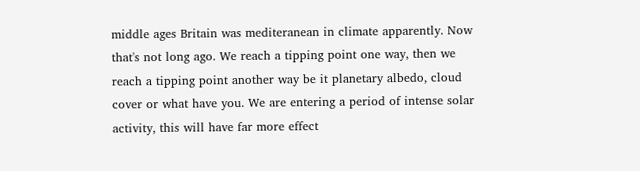middle ages Britain was mediteranean in climate apparently. Now that's not long ago. We reach a tipping point one way, then we reach a tipping point another way be it planetary albedo, cloud cover or what have you. We are entering a period of intense solar activity, this will have far more effect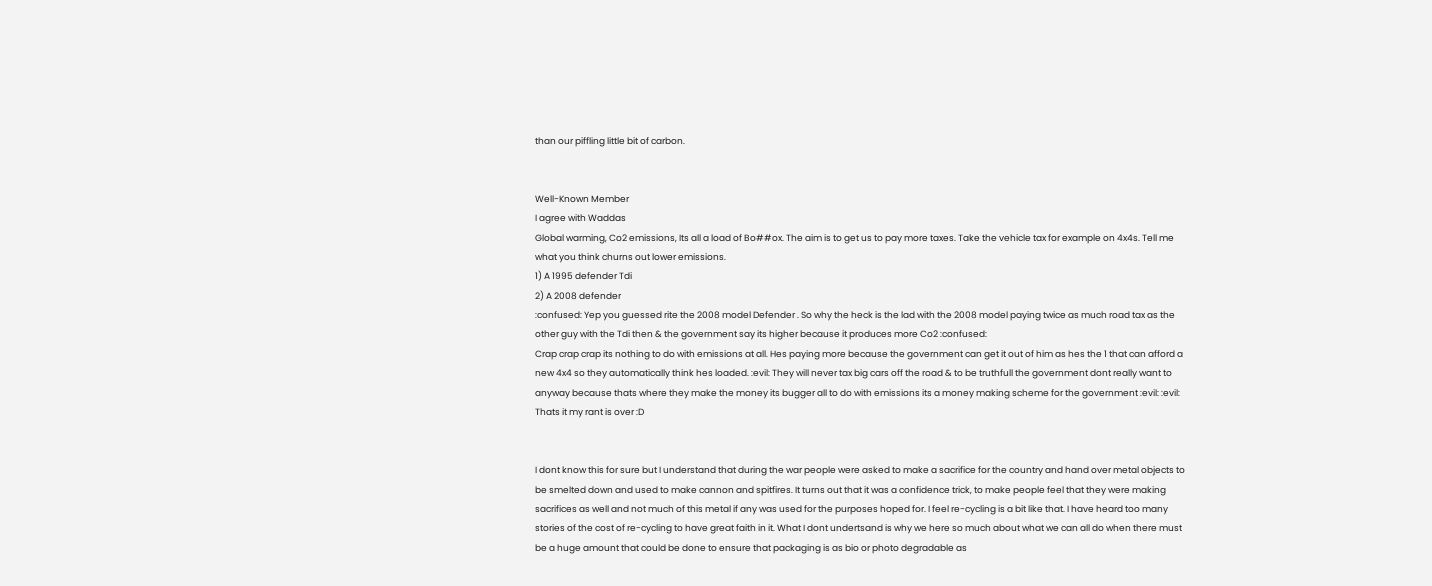than our piffling little bit of carbon.


Well-Known Member
I agree with Waddas
Global warming, Co2 emissions, Its all a load of Bo##ox. The aim is to get us to pay more taxes. Take the vehicle tax for example on 4x4s. Tell me what you think churns out lower emissions.
1) A 1995 defender Tdi
2) A 2008 defender
:confused: Yep you guessed rite the 2008 model Defender . So why the heck is the lad with the 2008 model paying twice as much road tax as the other guy with the Tdi then & the government say its higher because it produces more Co2 :confused:
Crap crap crap its nothing to do with emissions at all. Hes paying more because the government can get it out of him as hes the 1 that can afford a new 4x4 so they automatically think hes loaded. :evil: They will never tax big cars off the road & to be truthfull the government dont really want to anyway because thats where they make the money its bugger all to do with emissions its a money making scheme for the government :evil: :evil:
Thats it my rant is over :D


I dont know this for sure but I understand that during the war people were asked to make a sacrifice for the country and hand over metal objects to be smelted down and used to make cannon and spitfires. It turns out that it was a confidence trick, to make people feel that they were making sacrifices as well and not much of this metal if any was used for the purposes hoped for. I feel re-cycling is a bit like that. I have heard too many stories of the cost of re-cycling to have great faith in it. What I dont undertsand is why we here so much about what we can all do when there must be a huge amount that could be done to ensure that packaging is as bio or photo degradable as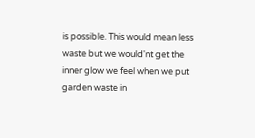is possible. This would mean less waste but we would'nt get the inner glow we feel when we put garden waste in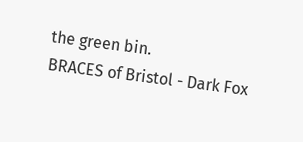the green bin.
BRACES of Bristol - Dark Fox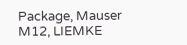Package, Mauser M12, LIEMKE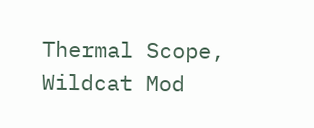Thermal Scope, Wildcat Mod